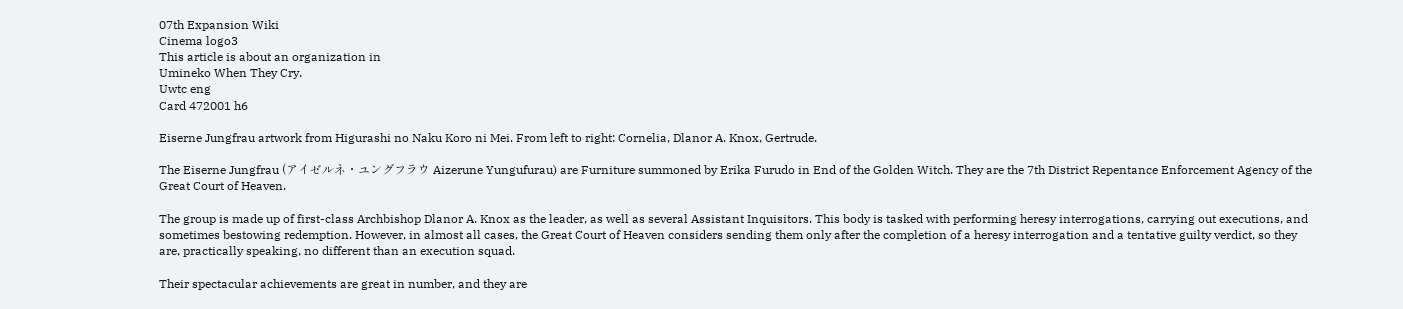07th Expansion Wiki
Cinema logo3
This article is about an organization in
Umineko When They Cry.
Uwtc eng
Card 472001 h6

Eiserne Jungfrau artwork from Higurashi no Naku Koro ni Mei. From left to right: Cornelia, Dlanor A. Knox, Gertrude.

The Eiserne Jungfrau (アイゼルネ・ユングフラウ Aizerune Yungufurau) are Furniture summoned by Erika Furudo in End of the Golden Witch. They are the 7th District Repentance Enforcement Agency of the Great Court of Heaven.

The group is made up of first-class Archbishop Dlanor A. Knox as the leader, as well as several Assistant Inquisitors. This body is tasked with performing heresy interrogations, carrying out executions, and sometimes bestowing redemption. However, in almost all cases, the Great Court of Heaven considers sending them only after the completion of a heresy interrogation and a tentative guilty verdict, so they are, practically speaking, no different than an execution squad.

Their spectacular achievements are great in number, and they are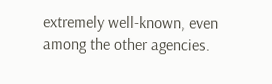extremely well-known, even among the other agencies.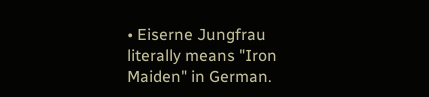• Eiserne Jungfrau literally means "Iron Maiden" in German.